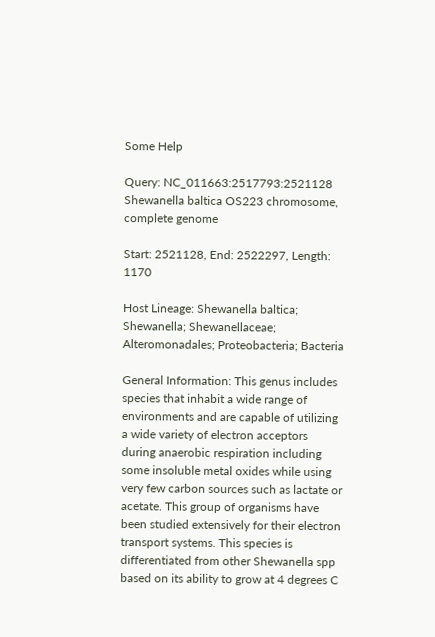Some Help

Query: NC_011663:2517793:2521128 Shewanella baltica OS223 chromosome, complete genome

Start: 2521128, End: 2522297, Length: 1170

Host Lineage: Shewanella baltica; Shewanella; Shewanellaceae; Alteromonadales; Proteobacteria; Bacteria

General Information: This genus includes species that inhabit a wide range of environments and are capable of utilizing a wide variety of electron acceptors during anaerobic respiration including some insoluble metal oxides while using very few carbon sources such as lactate or acetate. This group of organisms have been studied extensively for their electron transport systems. This species is differentiated from other Shewanella spp based on its ability to grow at 4 degrees C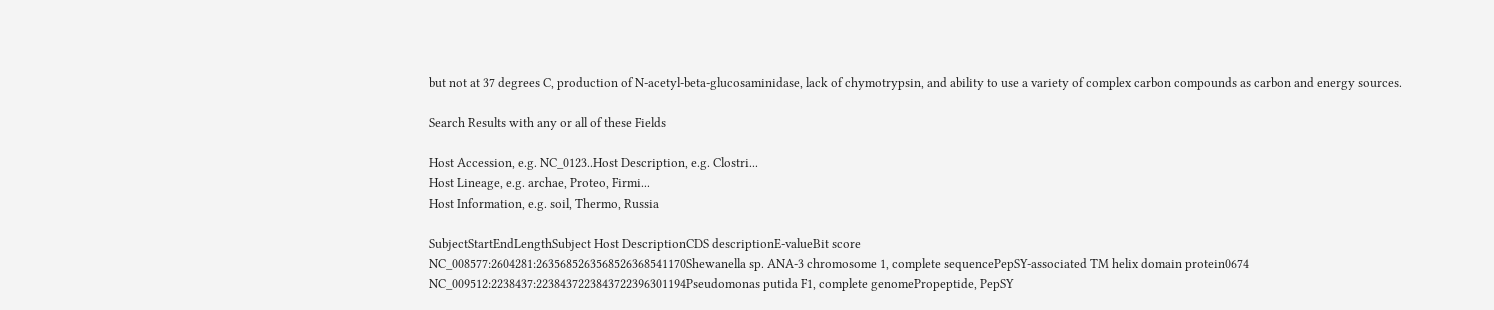but not at 37 degrees C, production of N-acetyl-beta-glucosaminidase, lack of chymotrypsin, and ability to use a variety of complex carbon compounds as carbon and energy sources.

Search Results with any or all of these Fields

Host Accession, e.g. NC_0123..Host Description, e.g. Clostri...
Host Lineage, e.g. archae, Proteo, Firmi...
Host Information, e.g. soil, Thermo, Russia

SubjectStartEndLengthSubject Host DescriptionCDS descriptionE-valueBit score
NC_008577:2604281:2635685263568526368541170Shewanella sp. ANA-3 chromosome 1, complete sequencePepSY-associated TM helix domain protein0674
NC_009512:2238437:2238437223843722396301194Pseudomonas putida F1, complete genomePropeptide, PepSY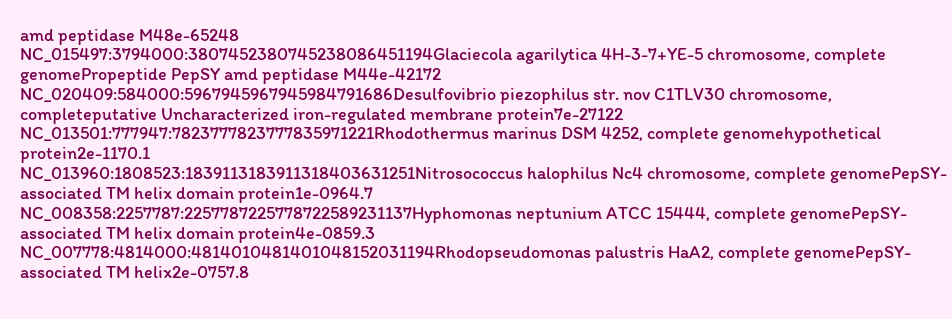amd peptidase M48e-65248
NC_015497:3794000:3807452380745238086451194Glaciecola agarilytica 4H-3-7+YE-5 chromosome, complete genomePropeptide PepSY amd peptidase M44e-42172
NC_020409:584000:5967945967945984791686Desulfovibrio piezophilus str. nov C1TLV30 chromosome, completeputative Uncharacterized iron-regulated membrane protein7e-27122
NC_013501:777947:7823777823777835971221Rhodothermus marinus DSM 4252, complete genomehypothetical protein2e-1170.1
NC_013960:1808523:1839113183911318403631251Nitrosococcus halophilus Nc4 chromosome, complete genomePepSY-associated TM helix domain protein1e-0964.7
NC_008358:2257787:2257787225778722589231137Hyphomonas neptunium ATCC 15444, complete genomePepSY-associated TM helix domain protein4e-0859.3
NC_007778:4814000:4814010481401048152031194Rhodopseudomonas palustris HaA2, complete genomePepSY-associated TM helix2e-0757.8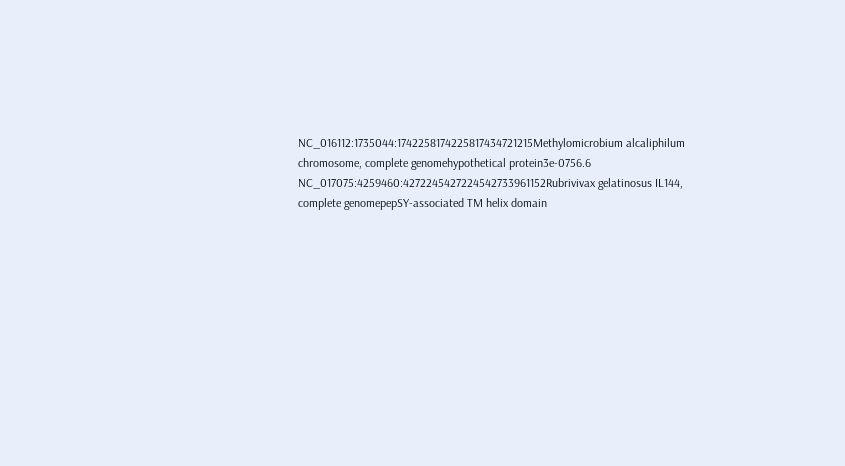NC_016112:1735044:1742258174225817434721215Methylomicrobium alcaliphilum chromosome, complete genomehypothetical protein3e-0756.6
NC_017075:4259460:4272245427224542733961152Rubrivivax gelatinosus IL144, complete genomepepSY-associated TM helix domain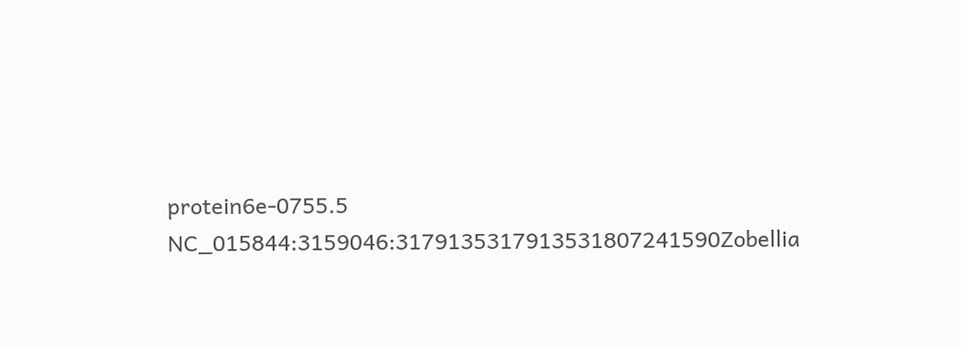protein6e-0755.5
NC_015844:3159046:3179135317913531807241590Zobellia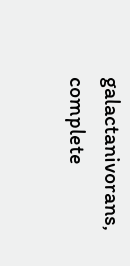galactanivorans, complete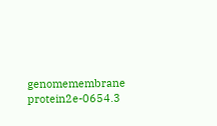genomemembrane protein2e-0654.3